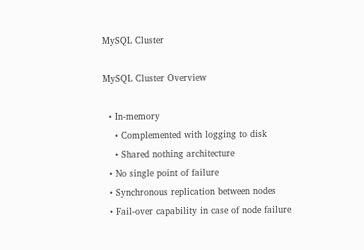MySQL Cluster

MySQL Cluster Overview

  • In-memory
    • Complemented with logging to disk
    • Shared nothing architecture
  • No single point of failure
  • Synchronous replication between nodes
  • Fail-over capability in case of node failure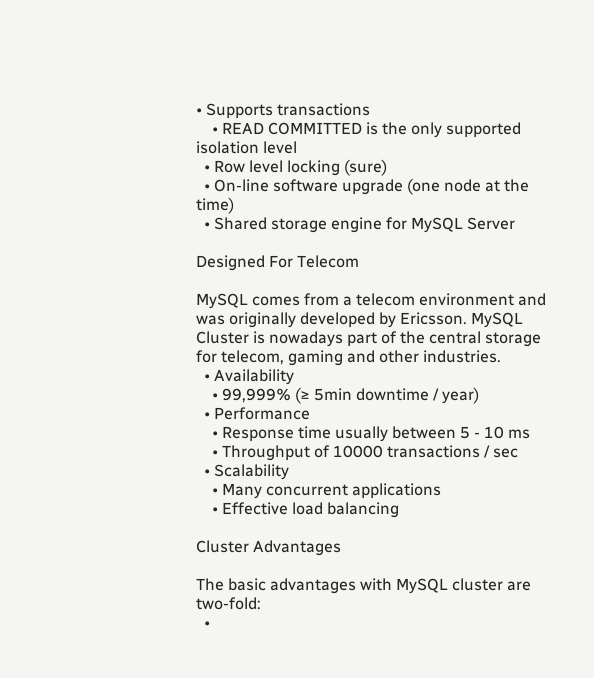• Supports transactions
    • READ COMMITTED is the only supported isolation level
  • Row level locking (sure)
  • On-line software upgrade (one node at the time)
  • Shared storage engine for MySQL Server

Designed For Telecom

MySQL comes from a telecom environment and was originally developed by Ericsson. MySQL Cluster is nowadays part of the central storage for telecom, gaming and other industries.
  • Availability
    • 99,999% (≥ 5min downtime / year)
  • Performance
    • Response time usually between 5 - 10 ms
    • Throughput of 10000 transactions / sec
  • Scalability
    • Many concurrent applications
    • Effective load balancing

Cluster Advantages

The basic advantages with MySQL cluster are two-fold:
  •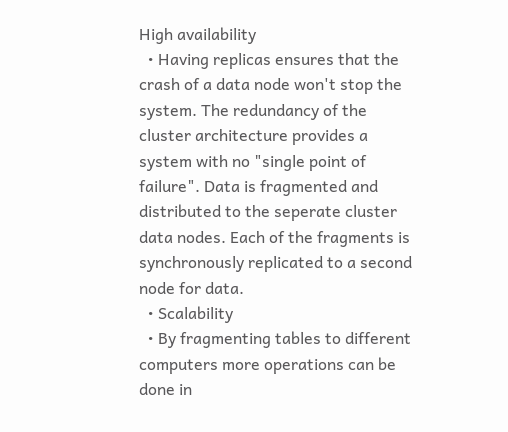High availability
  • Having replicas ensures that the crash of a data node won't stop the system. The redundancy of the cluster architecture provides a system with no "single point of failure". Data is fragmented and distributed to the seperate cluster data nodes. Each of the fragments is synchronously replicated to a second node for data.
  • Scalability
  • By fragmenting tables to different computers more operations can be done in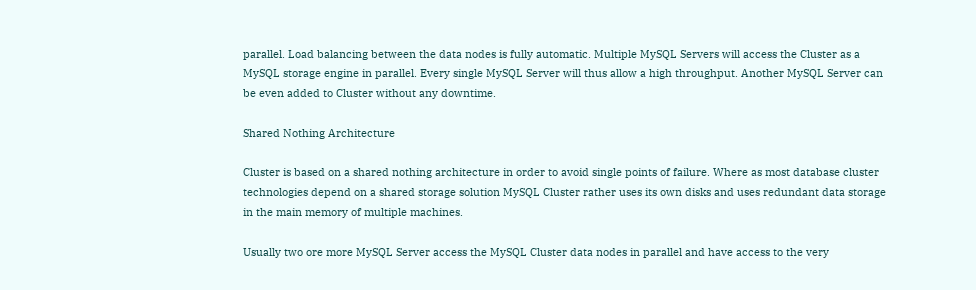parallel. Load balancing between the data nodes is fully automatic. Multiple MySQL Servers will access the Cluster as a MySQL storage engine in parallel. Every single MySQL Server will thus allow a high throughput. Another MySQL Server can be even added to Cluster without any downtime.

Shared Nothing Architecture

Cluster is based on a shared nothing architecture in order to avoid single points of failure. Where as most database cluster technologies depend on a shared storage solution MySQL Cluster rather uses its own disks and uses redundant data storage in the main memory of multiple machines.

Usually two ore more MySQL Server access the MySQL Cluster data nodes in parallel and have access to the very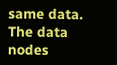same data. The data nodes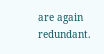are again redundant.